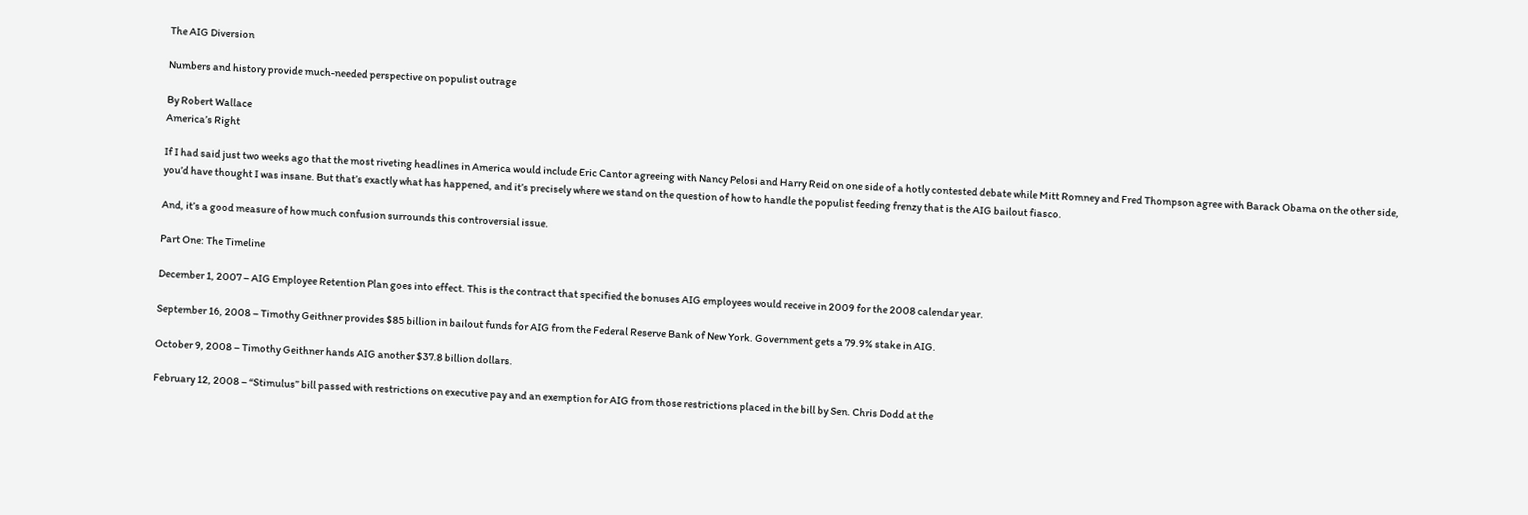The AIG Diversion

Numbers and history provide much-needed perspective on populist outrage

By Robert Wallace
America’s Right

If I had said just two weeks ago that the most riveting headlines in America would include Eric Cantor agreeing with Nancy Pelosi and Harry Reid on one side of a hotly contested debate while Mitt Romney and Fred Thompson agree with Barack Obama on the other side, you’d have thought I was insane. But that’s exactly what has happened, and it’s precisely where we stand on the question of how to handle the populist feeding frenzy that is the AIG bailout fiasco.

And, it’s a good measure of how much confusion surrounds this controversial issue.

Part One: The Timeline

December 1, 2007 – AIG Employee Retention Plan goes into effect. This is the contract that specified the bonuses AIG employees would receive in 2009 for the 2008 calendar year.

September 16, 2008 – Timothy Geithner provides $85 billion in bailout funds for AIG from the Federal Reserve Bank of New York. Government gets a 79.9% stake in AIG.

October 9, 2008 – Timothy Geithner hands AIG another $37.8 billion dollars.

February 12, 2008 – “Stimulus” bill passed with restrictions on executive pay and an exemption for AIG from those restrictions placed in the bill by Sen. Chris Dodd at the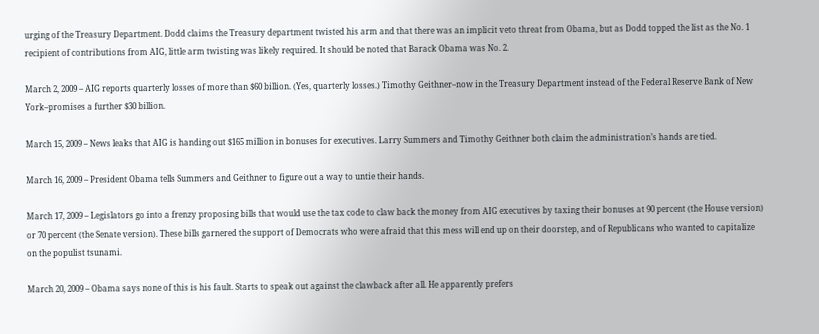urging of the Treasury Department. Dodd claims the Treasury department twisted his arm and that there was an implicit veto threat from Obama, but as Dodd topped the list as the No. 1 recipient of contributions from AIG, little arm twisting was likely required. It should be noted that Barack Obama was No. 2.

March 2, 2009 – AIG reports quarterly losses of more than $60 billion. (Yes, quarterly losses.) Timothy Geithner–now in the Treasury Department instead of the Federal Reserve Bank of New York–promises a further $30 billion.

March 15, 2009 – News leaks that AIG is handing out $165 million in bonuses for executives. Larry Summers and Timothy Geithner both claim the administration’s hands are tied.

March 16, 2009 – President Obama tells Summers and Geithner to figure out a way to untie their hands.

March 17, 2009 – Legislators go into a frenzy proposing bills that would use the tax code to claw back the money from AIG executives by taxing their bonuses at 90 percent (the House version) or 70 percent (the Senate version). These bills garnered the support of Democrats who were afraid that this mess will end up on their doorstep, and of Republicans who wanted to capitalize on the populist tsunami.

March 20, 2009 – Obama says none of this is his fault. Starts to speak out against the clawback after all. He apparently prefers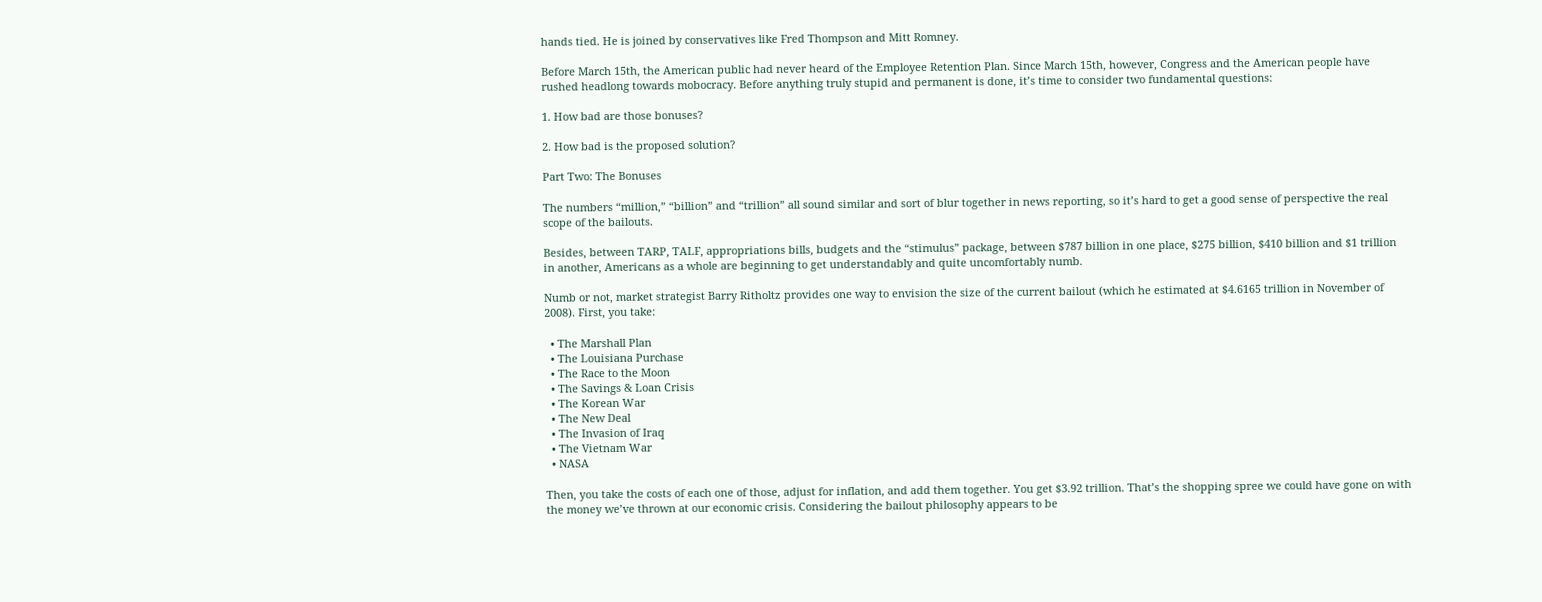hands tied. He is joined by conservatives like Fred Thompson and Mitt Romney.

Before March 15th, the American public had never heard of the Employee Retention Plan. Since March 15th, however, Congress and the American people have rushed headlong towards mobocracy. Before anything truly stupid and permanent is done, it’s time to consider two fundamental questions:

1. How bad are those bonuses?

2. How bad is the proposed solution?

Part Two: The Bonuses

The numbers “million,” “billion” and “trillion” all sound similar and sort of blur together in news reporting, so it’s hard to get a good sense of perspective the real scope of the bailouts.

Besides, between TARP, TALF, appropriations bills, budgets and the “stimulus” package, between $787 billion in one place, $275 billion, $410 billion and $1 trillion in another, Americans as a whole are beginning to get understandably and quite uncomfortably numb.

Numb or not, market strategist Barry Ritholtz provides one way to envision the size of the current bailout (which he estimated at $4.6165 trillion in November of 2008). First, you take:

  • The Marshall Plan
  • The Louisiana Purchase
  • The Race to the Moon
  • The Savings & Loan Crisis
  • The Korean War
  • The New Deal
  • The Invasion of Iraq
  • The Vietnam War
  • NASA

Then, you take the costs of each one of those, adjust for inflation, and add them together. You get $3.92 trillion. That’s the shopping spree we could have gone on with the money we’ve thrown at our economic crisis. Considering the bailout philosophy appears to be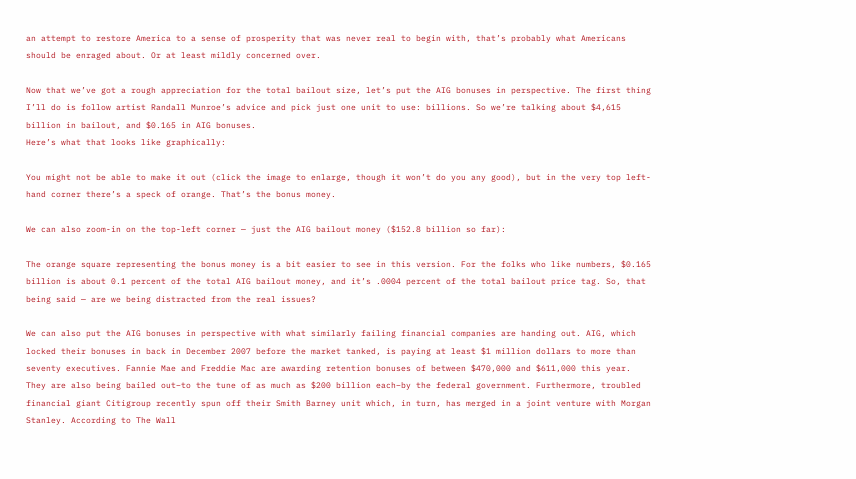an attempt to restore America to a sense of prosperity that was never real to begin with, that’s probably what Americans should be enraged about. Or at least mildly concerned over.

Now that we’ve got a rough appreciation for the total bailout size, let’s put the AIG bonuses in perspective. The first thing I’ll do is follow artist Randall Munroe’s advice and pick just one unit to use: billions. So we’re talking about $4,615 billion in bailout, and $0.165 in AIG bonuses.
Here’s what that looks like graphically:

You might not be able to make it out (click the image to enlarge, though it won’t do you any good), but in the very top left-hand corner there’s a speck of orange. That’s the bonus money.

We can also zoom-in on the top-left corner — just the AIG bailout money ($152.8 billion so far):

The orange square representing the bonus money is a bit easier to see in this version. For the folks who like numbers, $0.165 billion is about 0.1 percent of the total AIG bailout money, and it’s .0004 percent of the total bailout price tag. So, that being said — are we being distracted from the real issues?

We can also put the AIG bonuses in perspective with what similarly failing financial companies are handing out. AIG, which locked their bonuses in back in December 2007 before the market tanked, is paying at least $1 million dollars to more than seventy executives. Fannie Mae and Freddie Mac are awarding retention bonuses of between $470,000 and $611,000 this year. They are also being bailed out–to the tune of as much as $200 billion each–by the federal government. Furthermore, troubled financial giant Citigroup recently spun off their Smith Barney unit which, in turn, has merged in a joint venture with Morgan Stanley. According to The Wall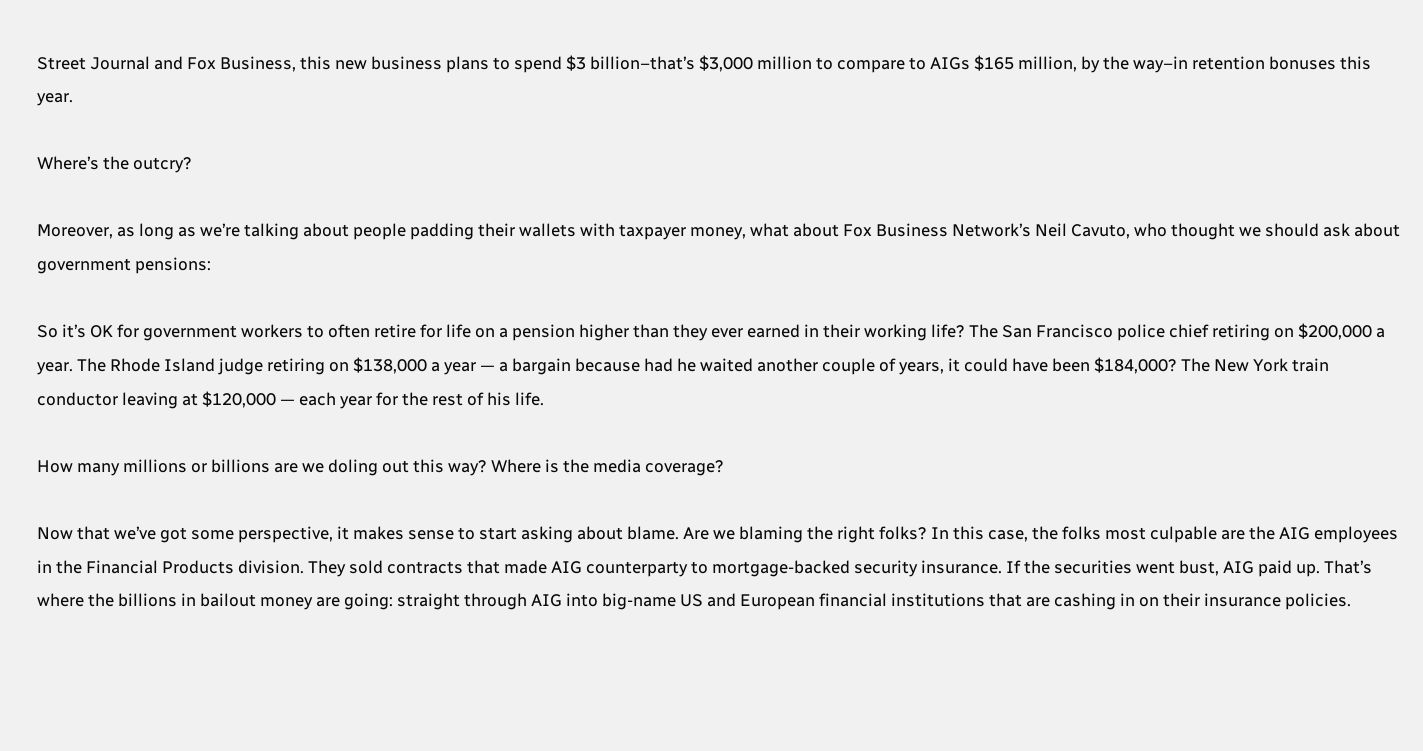Street Journal and Fox Business, this new business plans to spend $3 billion–that’s $3,000 million to compare to AIGs $165 million, by the way–in retention bonuses this year.

Where’s the outcry?

Moreover, as long as we’re talking about people padding their wallets with taxpayer money, what about Fox Business Network’s Neil Cavuto, who thought we should ask about government pensions:

So it’s OK for government workers to often retire for life on a pension higher than they ever earned in their working life? The San Francisco police chief retiring on $200,000 a year. The Rhode Island judge retiring on $138,000 a year — a bargain because had he waited another couple of years, it could have been $184,000? The New York train conductor leaving at $120,000 — each year for the rest of his life.

How many millions or billions are we doling out this way? Where is the media coverage?

Now that we’ve got some perspective, it makes sense to start asking about blame. Are we blaming the right folks? In this case, the folks most culpable are the AIG employees in the Financial Products division. They sold contracts that made AIG counterparty to mortgage-backed security insurance. If the securities went bust, AIG paid up. That’s where the billions in bailout money are going: straight through AIG into big-name US and European financial institutions that are cashing in on their insurance policies.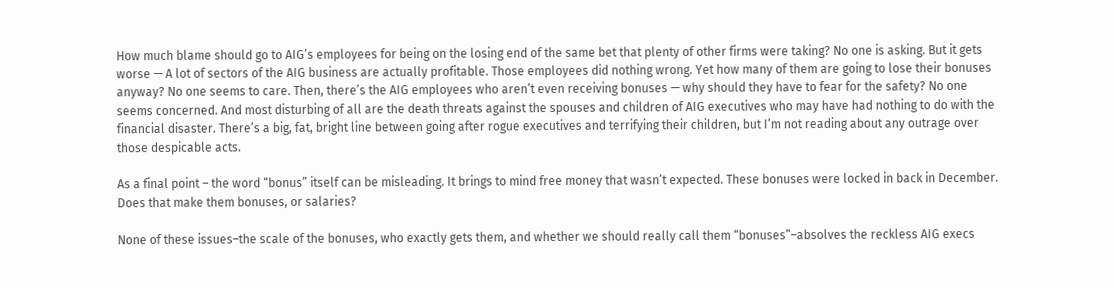How much blame should go to AIG’s employees for being on the losing end of the same bet that plenty of other firms were taking? No one is asking. But it gets worse — A lot of sectors of the AIG business are actually profitable. Those employees did nothing wrong. Yet how many of them are going to lose their bonuses anyway? No one seems to care. Then, there’s the AIG employees who aren’t even receiving bonuses — why should they have to fear for the safety? No one seems concerned. And most disturbing of all are the death threats against the spouses and children of AIG executives who may have had nothing to do with the financial disaster. There’s a big, fat, bright line between going after rogue executives and terrifying their children, but I’m not reading about any outrage over those despicable acts.

As a final point – the word “bonus” itself can be misleading. It brings to mind free money that wasn’t expected. These bonuses were locked in back in December. Does that make them bonuses, or salaries?

None of these issues–the scale of the bonuses, who exactly gets them, and whether we should really call them “bonuses”–absolves the reckless AIG execs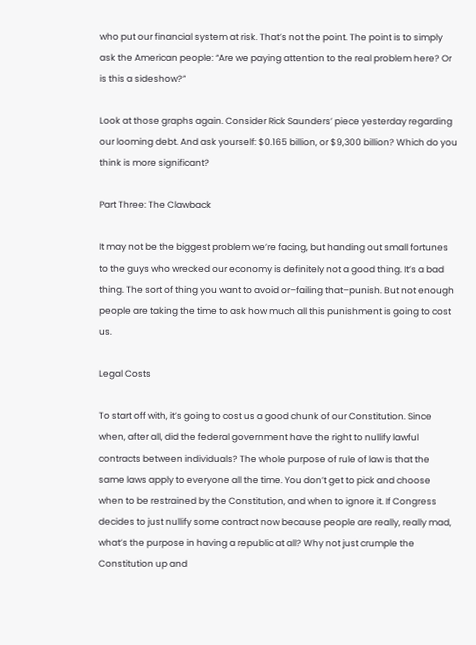who put our financial system at risk. That’s not the point. The point is to simply ask the American people: “Are we paying attention to the real problem here? Or is this a sideshow?”

Look at those graphs again. Consider Rick Saunders’ piece yesterday regarding our looming debt. And ask yourself: $0.165 billion, or $9,300 billion? Which do you think is more significant?

Part Three: The Clawback

It may not be the biggest problem we’re facing, but handing out small fortunes to the guys who wrecked our economy is definitely not a good thing. It’s a bad thing. The sort of thing you want to avoid or–failing that–punish. But not enough people are taking the time to ask how much all this punishment is going to cost us.

Legal Costs

To start off with, it’s going to cost us a good chunk of our Constitution. Since when, after all, did the federal government have the right to nullify lawful contracts between individuals? The whole purpose of rule of law is that the same laws apply to everyone all the time. You don’t get to pick and choose when to be restrained by the Constitution, and when to ignore it. If Congress decides to just nullify some contract now because people are really, really mad, what’s the purpose in having a republic at all? Why not just crumple the Constitution up and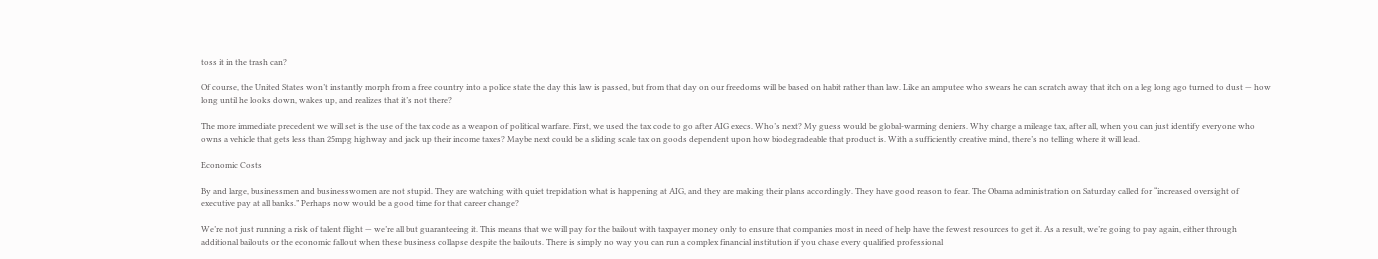toss it in the trash can?

Of course, the United States won’t instantly morph from a free country into a police state the day this law is passed, but from that day on our freedoms will be based on habit rather than law. Like an amputee who swears he can scratch away that itch on a leg long ago turned to dust — how long until he looks down, wakes up, and realizes that it’s not there?

The more immediate precedent we will set is the use of the tax code as a weapon of political warfare. First, we used the tax code to go after AIG execs. Who’s next? My guess would be global-warming deniers. Why charge a mileage tax, after all, when you can just identify everyone who owns a vehicle that gets less than 25mpg highway and jack up their income taxes? Maybe next could be a sliding scale tax on goods dependent upon how biodegradeable that product is. With a sufficiently creative mind, there’s no telling where it will lead.

Economic Costs

By and large, businessmen and businesswomen are not stupid. They are watching with quiet trepidation what is happening at AIG, and they are making their plans accordingly. They have good reason to fear. The Obama administration on Saturday called for “increased oversight of executive pay at all banks.” Perhaps now would be a good time for that career change?

We’re not just running a risk of talent flight — we’re all but guaranteeing it. This means that we will pay for the bailout with taxpayer money only to ensure that companies most in need of help have the fewest resources to get it. As a result, we’re going to pay again, either through additional bailouts or the economic fallout when these business collapse despite the bailouts. There is simply no way you can run a complex financial institution if you chase every qualified professional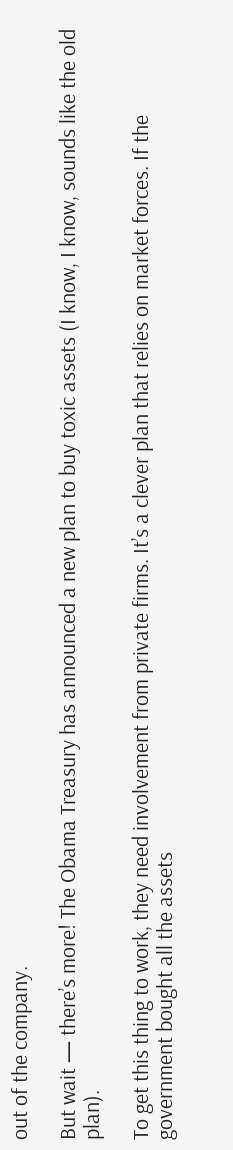out of the company.

But wait — there’s more! The Obama Treasury has announced a new plan to buy toxic assets (I know, I know, sounds like the old plan).

To get this thing to work, they need involvement from private firms. It’s a clever plan that relies on market forces. If the government bought all the assets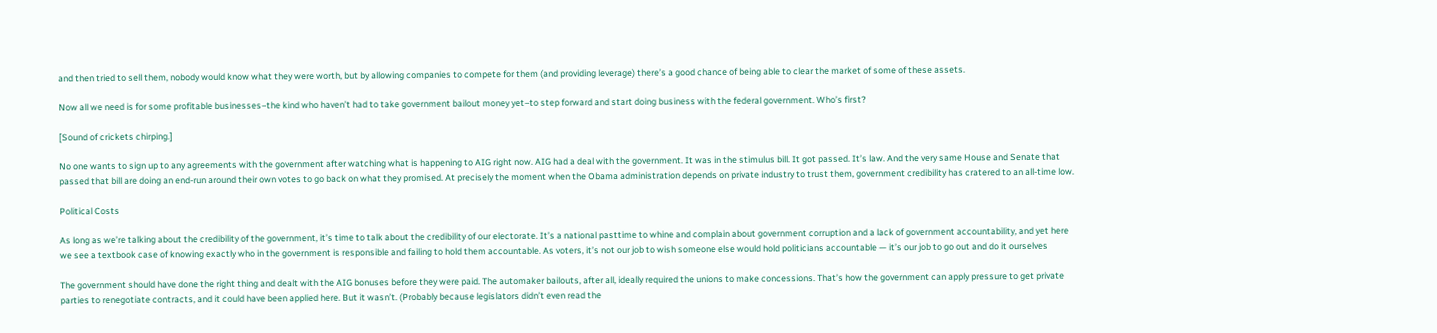and then tried to sell them, nobody would know what they were worth, but by allowing companies to compete for them (and providing leverage) there’s a good chance of being able to clear the market of some of these assets.

Now all we need is for some profitable businesses–the kind who haven’t had to take government bailout money yet–to step forward and start doing business with the federal government. Who’s first?

[Sound of crickets chirping.]

No one wants to sign up to any agreements with the government after watching what is happening to AIG right now. AIG had a deal with the government. It was in the stimulus bill. It got passed. It’s law. And the very same House and Senate that passed that bill are doing an end-run around their own votes to go back on what they promised. At precisely the moment when the Obama administration depends on private industry to trust them, government credibility has cratered to an all-time low.

Political Costs

As long as we’re talking about the credibility of the government, it’s time to talk about the credibility of our electorate. It’s a national pasttime to whine and complain about government corruption and a lack of government accountability, and yet here we see a textbook case of knowing exactly who in the government is responsible and failing to hold them accountable. As voters, it’s not our job to wish someone else would hold politicians accountable — it’s our job to go out and do it ourselves

The government should have done the right thing and dealt with the AIG bonuses before they were paid. The automaker bailouts, after all, ideally required the unions to make concessions. That’s how the government can apply pressure to get private parties to renegotiate contracts, and it could have been applied here. But it wasn’t. (Probably because legislators didn’t even read the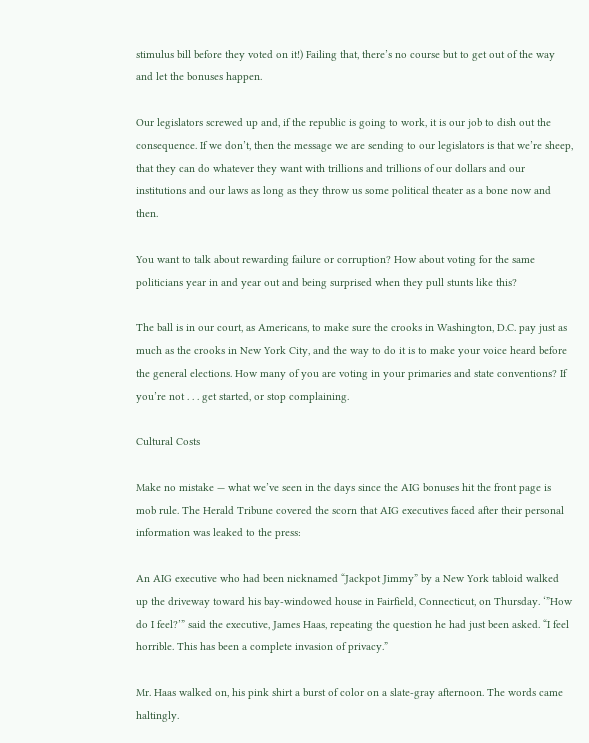stimulus bill before they voted on it!) Failing that, there’s no course but to get out of the way and let the bonuses happen.

Our legislators screwed up and, if the republic is going to work, it is our job to dish out the consequence. If we don’t, then the message we are sending to our legislators is that we’re sheep, that they can do whatever they want with trillions and trillions of our dollars and our institutions and our laws as long as they throw us some political theater as a bone now and then.

You want to talk about rewarding failure or corruption? How about voting for the same politicians year in and year out and being surprised when they pull stunts like this?

The ball is in our court, as Americans, to make sure the crooks in Washington, D.C. pay just as much as the crooks in New York City, and the way to do it is to make your voice heard before the general elections. How many of you are voting in your primaries and state conventions? If you’re not . . . get started, or stop complaining.

Cultural Costs

Make no mistake — what we’ve seen in the days since the AIG bonuses hit the front page is mob rule. The Herald Tribune covered the scorn that AIG executives faced after their personal information was leaked to the press:

An AIG executive who had been nicknamed “Jackpot Jimmy” by a New York tabloid walked up the driveway toward his bay-windowed house in Fairfield, Connecticut, on Thursday. ‘”How do I feel?’” said the executive, James Haas, repeating the question he had just been asked. “I feel horrible. This has been a complete invasion of privacy.”

Mr. Haas walked on, his pink shirt a burst of color on a slate-gray afternoon. The words came haltingly.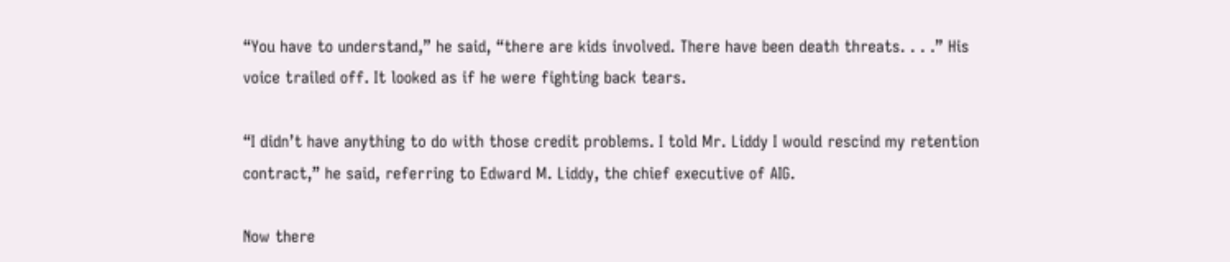“You have to understand,” he said, “there are kids involved. There have been death threats. . . .” His voice trailed off. It looked as if he were fighting back tears.

“I didn’t have anything to do with those credit problems. I told Mr. Liddy I would rescind my retention contract,” he said, referring to Edward M. Liddy, the chief executive of AIG.

Now there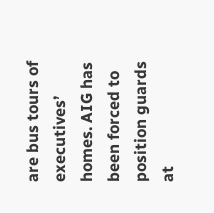are bus tours of executives’ homes. AIG has been forced to position guards at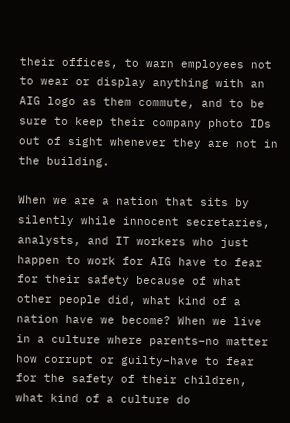their offices, to warn employees not to wear or display anything with an AIG logo as them commute, and to be sure to keep their company photo IDs out of sight whenever they are not in the building.

When we are a nation that sits by silently while innocent secretaries, analysts, and IT workers who just happen to work for AIG have to fear for their safety because of what other people did, what kind of a nation have we become? When we live in a culture where parents–no matter how corrupt or guilty–have to fear for the safety of their children, what kind of a culture do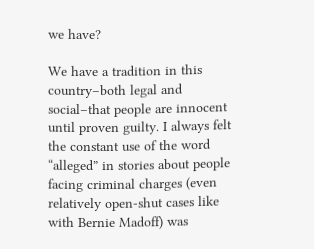we have?

We have a tradition in this country–both legal and social–that people are innocent until proven guilty. I always felt the constant use of the word “alleged” in stories about people facing criminal charges (even relatively open-shut cases like with Bernie Madoff) was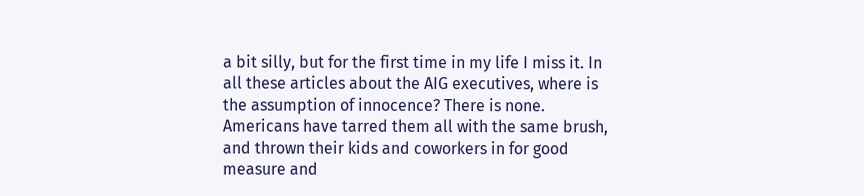a bit silly, but for the first time in my life I miss it. In all these articles about the AIG executives, where is the assumption of innocence? There is none. Americans have tarred them all with the same brush, and thrown their kids and coworkers in for good measure and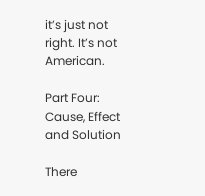it’s just not right. It’s not American.

Part Four: Cause, Effect and Solution

There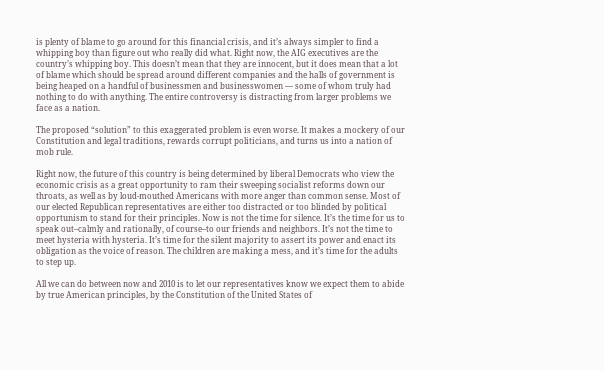is plenty of blame to go around for this financial crisis, and it’s always simpler to find a whipping boy than figure out who really did what. Right now, the AIG executives are the country’s whipping boy. This doesn’t mean that they are innocent, but it does mean that a lot of blame which should be spread around different companies and the halls of government is being heaped on a handful of businessmen and businesswomen — some of whom truly had nothing to do with anything. The entire controversy is distracting from larger problems we face as a nation.

The proposed “solution” to this exaggerated problem is even worse. It makes a mockery of our Constitution and legal traditions, rewards corrupt politicians, and turns us into a nation of mob rule.

Right now, the future of this country is being determined by liberal Democrats who view the economic crisis as a great opportunity to ram their sweeping socialist reforms down our throats, as well as by loud-mouthed Americans with more anger than common sense. Most of our elected Republican representatives are either too distracted or too blinded by political opportunism to stand for their principles. Now is not the time for silence. It’s the time for us to speak out–calmly and rationally, of course–to our friends and neighbors. It’s not the time to meet hysteria with hysteria. It’s time for the silent majority to assert its power and enact its obligation as the voice of reason. The children are making a mess, and it’s time for the adults to step up.

All we can do between now and 2010 is to let our representatives know we expect them to abide by true American principles, by the Constitution of the United States of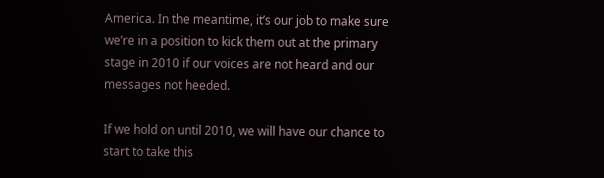America. In the meantime, it’s our job to make sure we’re in a position to kick them out at the primary stage in 2010 if our voices are not heard and our messages not heeded.

If we hold on until 2010, we will have our chance to start to take this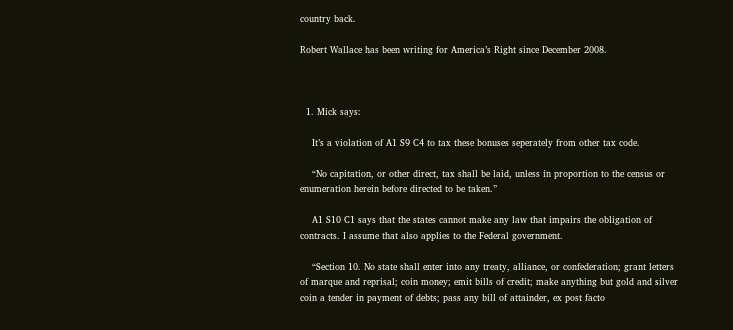country back.

Robert Wallace has been writing for America’s Right since December 2008.



  1. Mick says:

    It’s a violation of A1 S9 C4 to tax these bonuses seperately from other tax code.

    “No capitation, or other direct, tax shall be laid, unless in proportion to the census or enumeration herein before directed to be taken.”

    A1 S10 C1 says that the states cannot make any law that impairs the obligation of contracts. I assume that also applies to the Federal government.

    “Section 10. No state shall enter into any treaty, alliance, or confederation; grant letters of marque and reprisal; coin money; emit bills of credit; make anything but gold and silver coin a tender in payment of debts; pass any bill of attainder, ex post facto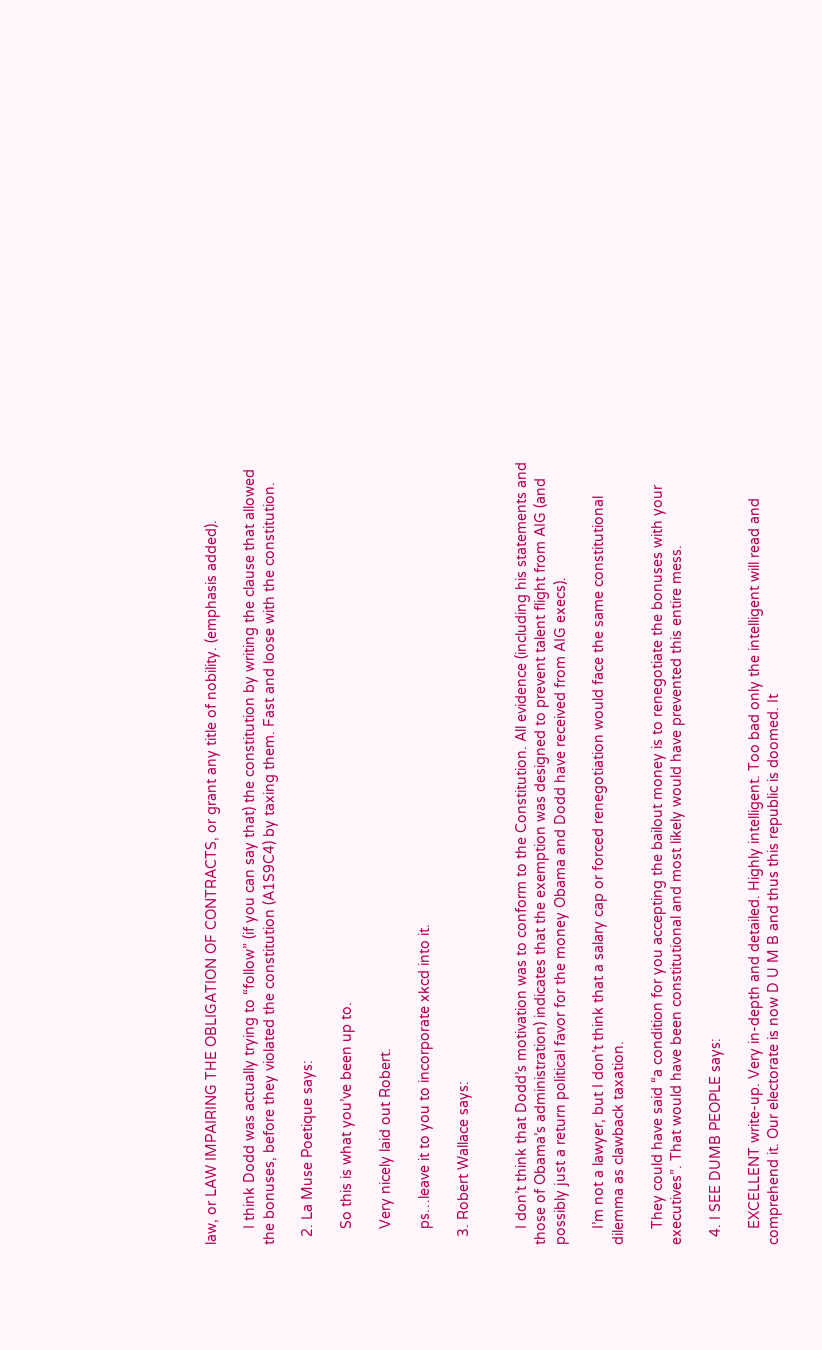law, or LAW IMPAIRING THE OBLIGATION OF CONTRACTS, or grant any title of nobility. (emphasis added).

    I think Dodd was actually trying to “follow” (if you can say that) the constitution by writing the clause that allowed the bonuses, before they violated the constitution (A1S9C4) by taxing them. Fast and loose with the constitution.

  2. La Muse Poetique says:

    So this is what you’ve been up to.

    Very nicely laid out Robert.

    ps…leave it to you to incorporate xkcd into it.

  3. Robert Wallace says:


    I don’t think that Dodd’s motivation was to conform to the Constitution. All evidence (including his statements and those of Obama’s administration) indicates that the exemption was designed to prevent talent flight from AIG (and possibly just a return political favor for the money Obama and Dodd have received from AIG execs).

    I’m not a lawyer, but I don’t think that a salary cap or forced renegotiation would face the same constitutional dilemma as clawback taxation.

    They could have said “a condition for you accepting the bailout money is to renegotiate the bonuses with your executives”. That would have been constitutional and most likely would have prevented this entire mess.

  4. I SEE DUMB PEOPLE says:

    EXCELLENT write-up. Very in-depth and detailed. Highly intelligent. Too bad only the intelligent will read and comprehend it. Our electorate is now D U M B and thus this republic is doomed. It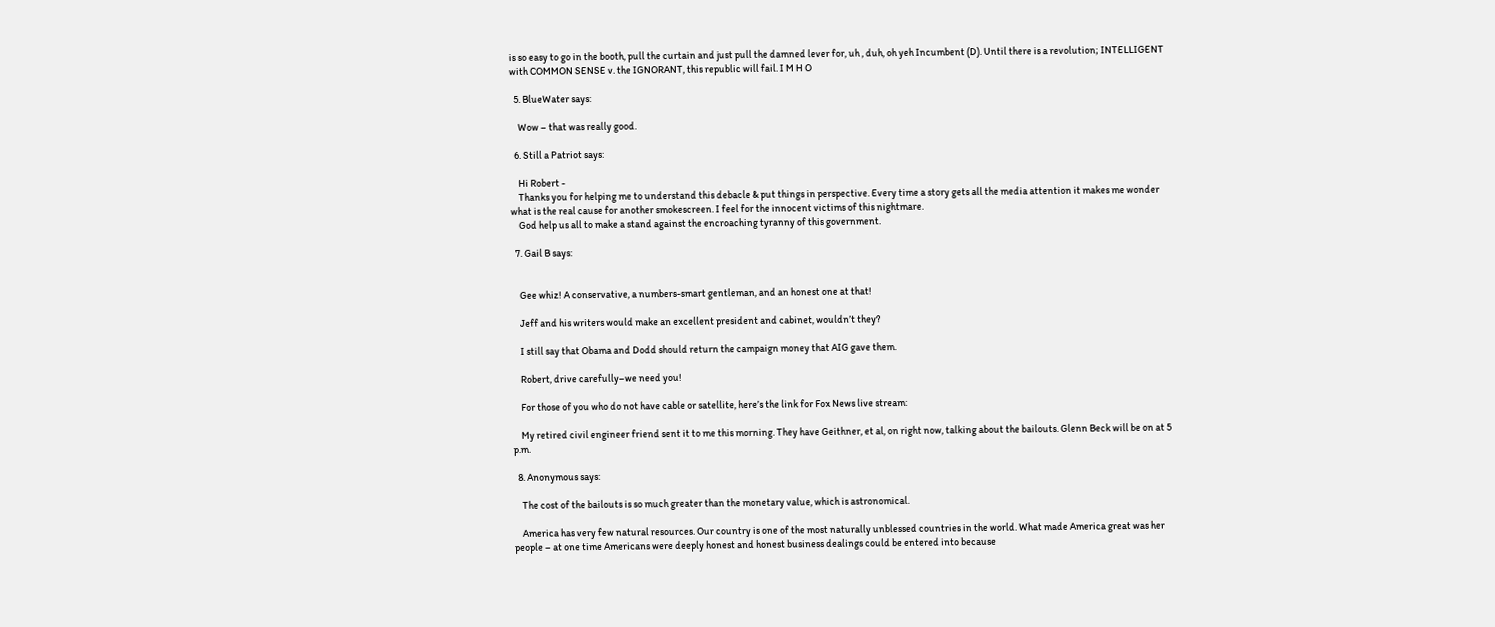is so easy to go in the booth, pull the curtain and just pull the damned lever for, uh , duh, oh yeh Incumbent (D). Until there is a revolution; INTELLIGENT with COMMON SENSE v. the IGNORANT, this republic will fail. I M H O

  5. BlueWater says:

    Wow – that was really good.

  6. Still a Patriot says:

    Hi Robert -
    Thanks you for helping me to understand this debacle & put things in perspective. Every time a story gets all the media attention it makes me wonder what is the real cause for another smokescreen. I feel for the innocent victims of this nightmare.
    God help us all to make a stand against the encroaching tyranny of this government.

  7. Gail B says:


    Gee whiz! A conservative, a numbers-smart gentleman, and an honest one at that!

    Jeff and his writers would make an excellent president and cabinet, wouldn’t they?

    I still say that Obama and Dodd should return the campaign money that AIG gave them.

    Robert, drive carefully–we need you!

    For those of you who do not have cable or satellite, here’s the link for Fox News live stream:

    My retired civil engineer friend sent it to me this morning. They have Geithner, et al, on right now, talking about the bailouts. Glenn Beck will be on at 5 p.m.

  8. Anonymous says:

    The cost of the bailouts is so much greater than the monetary value, which is astronomical.

    America has very few natural resources. Our country is one of the most naturally unblessed countries in the world. What made America great was her people – at one time Americans were deeply honest and honest business dealings could be entered into because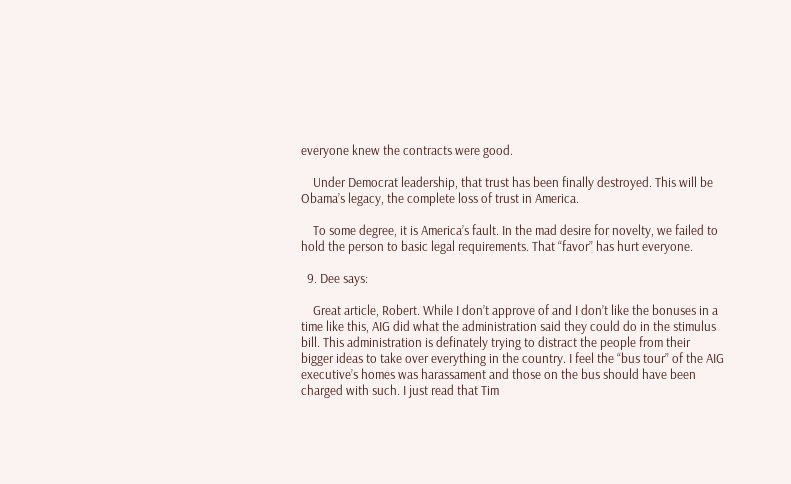everyone knew the contracts were good.

    Under Democrat leadership, that trust has been finally destroyed. This will be Obama’s legacy, the complete loss of trust in America.

    To some degree, it is America’s fault. In the mad desire for novelty, we failed to hold the person to basic legal requirements. That “favor” has hurt everyone.

  9. Dee says:

    Great article, Robert. While I don’t approve of and I don’t like the bonuses in a time like this, AIG did what the administration said they could do in the stimulus bill. This administration is definately trying to distract the people from their bigger ideas to take over everything in the country. I feel the “bus tour” of the AIG executive’s homes was harassament and those on the bus should have been charged with such. I just read that Tim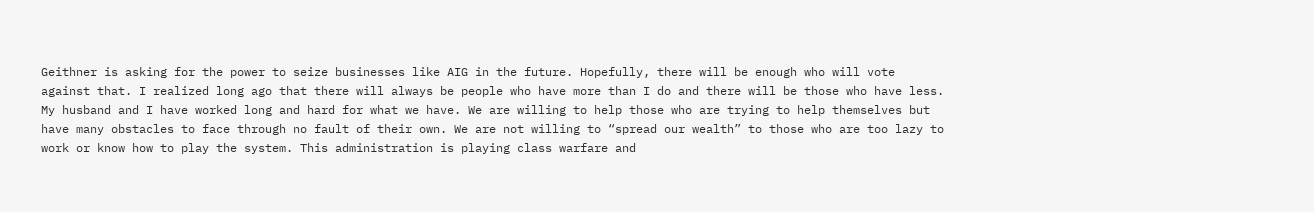Geithner is asking for the power to seize businesses like AIG in the future. Hopefully, there will be enough who will vote against that. I realized long ago that there will always be people who have more than I do and there will be those who have less. My husband and I have worked long and hard for what we have. We are willing to help those who are trying to help themselves but have many obstacles to face through no fault of their own. We are not willing to “spread our wealth” to those who are too lazy to work or know how to play the system. This administration is playing class warfare and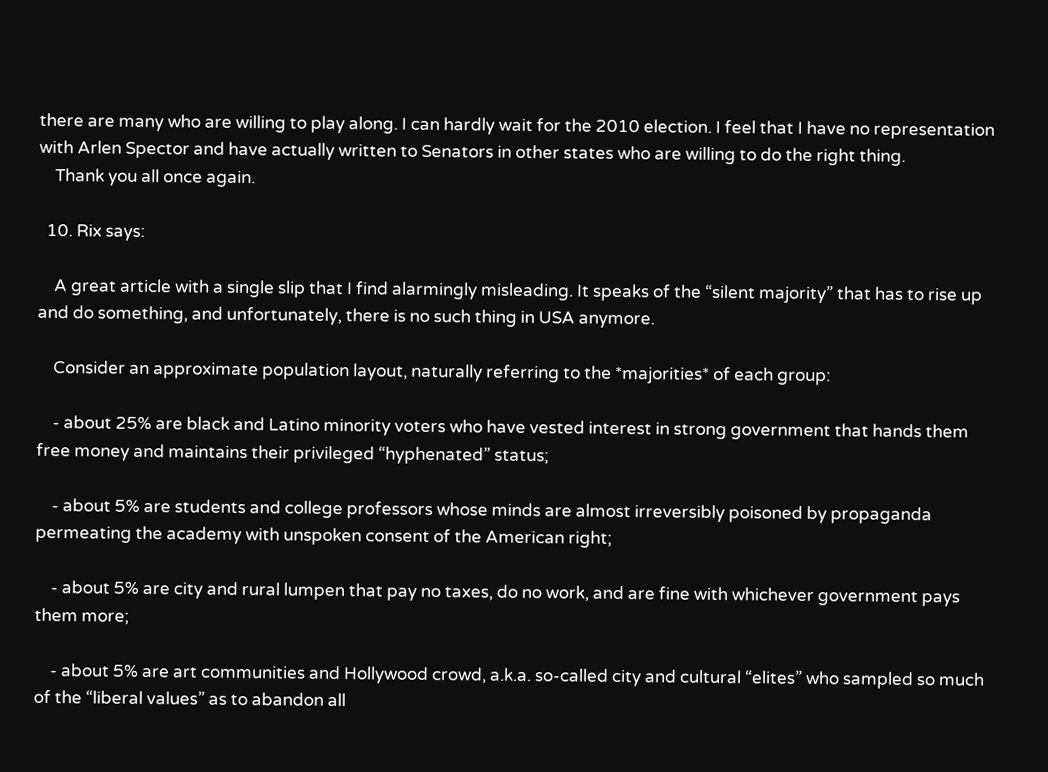there are many who are willing to play along. I can hardly wait for the 2010 election. I feel that I have no representation with Arlen Spector and have actually written to Senators in other states who are willing to do the right thing.
    Thank you all once again.

  10. Rix says:

    A great article with a single slip that I find alarmingly misleading. It speaks of the “silent majority” that has to rise up and do something, and unfortunately, there is no such thing in USA anymore.

    Consider an approximate population layout, naturally referring to the *majorities* of each group:

    - about 25% are black and Latino minority voters who have vested interest in strong government that hands them free money and maintains their privileged “hyphenated” status;

    - about 5% are students and college professors whose minds are almost irreversibly poisoned by propaganda permeating the academy with unspoken consent of the American right;

    - about 5% are city and rural lumpen that pay no taxes, do no work, and are fine with whichever government pays them more;

    - about 5% are art communities and Hollywood crowd, a.k.a. so-called city and cultural “elites” who sampled so much of the “liberal values” as to abandon all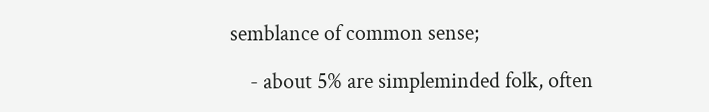semblance of common sense;

    - about 5% are simpleminded folk, often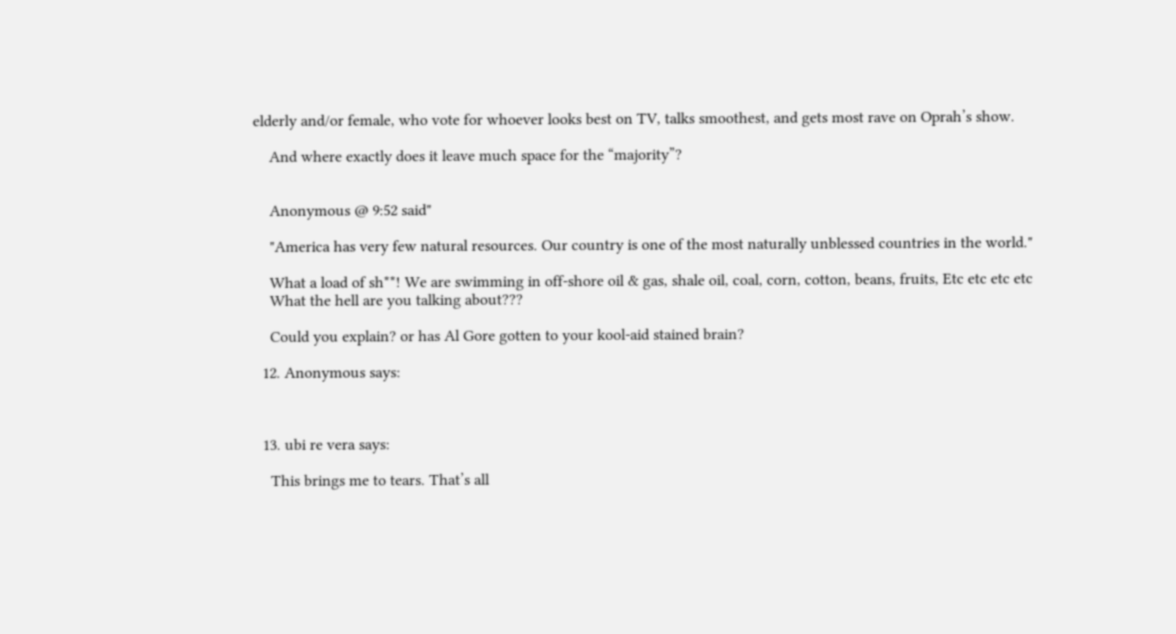elderly and/or female, who vote for whoever looks best on TV, talks smoothest, and gets most rave on Oprah’s show.

    And where exactly does it leave much space for the “majority”?


    Anonymous @ 9:52 said"

    "America has very few natural resources. Our country is one of the most naturally unblessed countries in the world."

    What a load of sh**! We are swimming in off-shore oil & gas, shale oil, coal, corn, cotton, beans, fruits, Etc etc etc etc
    What the hell are you talking about???

    Could you explain? or has Al Gore gotten to your kool-aid stained brain?

  12. Anonymous says:



  13. ubi re vera says:

    This brings me to tears. That’s all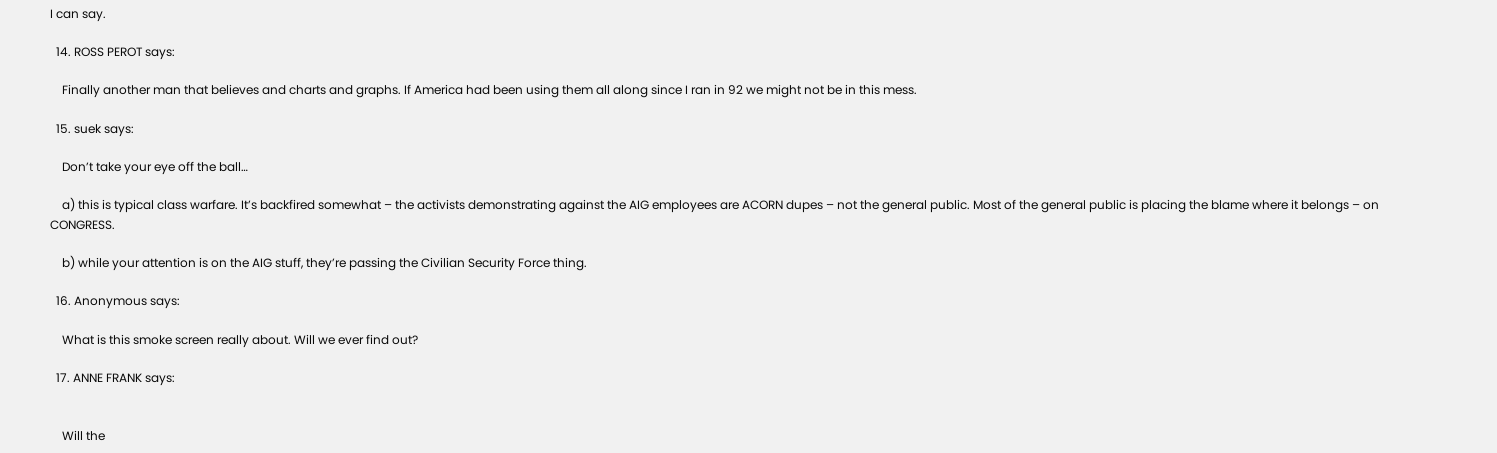I can say.

  14. ROSS PEROT says:

    Finally another man that believes and charts and graphs. If America had been using them all along since I ran in 92 we might not be in this mess.

  15. suek says:

    Don’t take your eye off the ball…

    a) this is typical class warfare. It’s backfired somewhat – the activists demonstrating against the AIG employees are ACORN dupes – not the general public. Most of the general public is placing the blame where it belongs – on CONGRESS.

    b) while your attention is on the AIG stuff, they’re passing the Civilian Security Force thing.

  16. Anonymous says:

    What is this smoke screen really about. Will we ever find out?

  17. ANNE FRANK says:


    Will the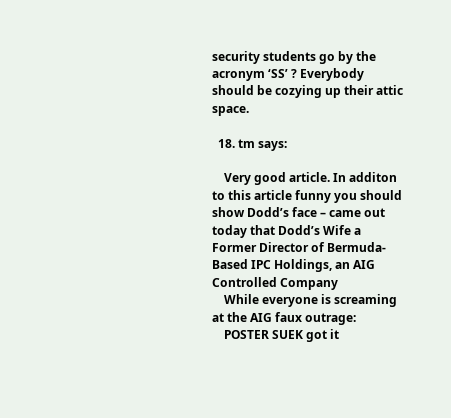security students go by the acronym ‘SS’ ? Everybody should be cozying up their attic space.

  18. tm says:

    Very good article. In additon to this article funny you should show Dodd’s face – came out today that Dodd’s Wife a Former Director of Bermuda-Based IPC Holdings, an AIG Controlled Company
    While everyone is screaming at the AIG faux outrage:
    POSTER SUEK got it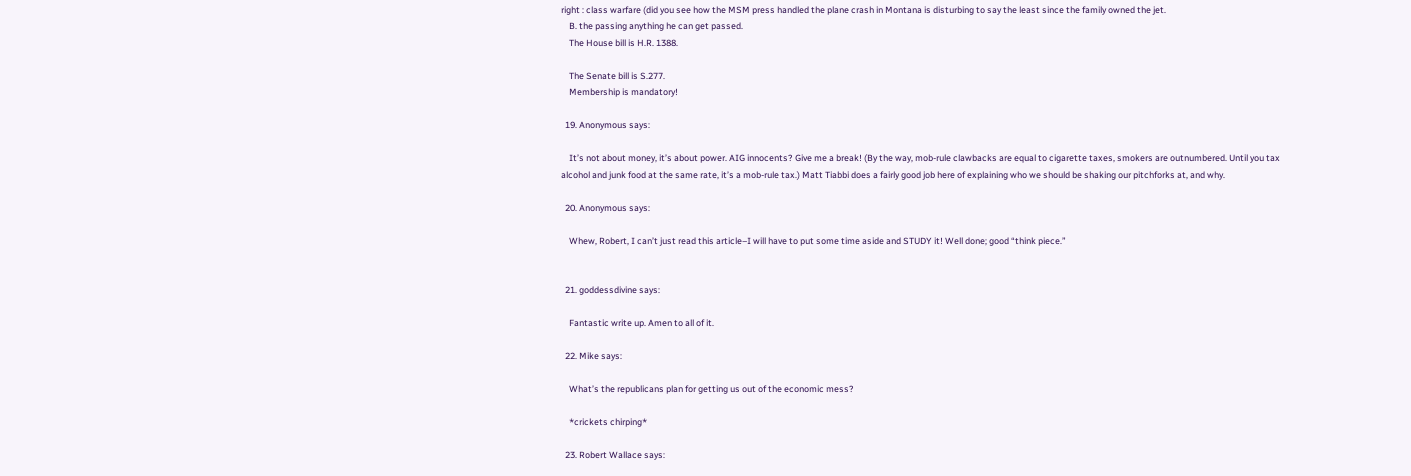right : class warfare (did you see how the MSM press handled the plane crash in Montana is disturbing to say the least since the family owned the jet.
    B. the passing anything he can get passed.
    The House bill is H.R. 1388.

    The Senate bill is S.277.
    Membership is mandatory!

  19. Anonymous says:

    It’s not about money, it’s about power. AIG innocents? Give me a break! (By the way, mob-rule clawbacks are equal to cigarette taxes, smokers are outnumbered. Until you tax alcohol and junk food at the same rate, it’s a mob-rule tax.) Matt Tiabbi does a fairly good job here of explaining who we should be shaking our pitchforks at, and why.

  20. Anonymous says:

    Whew, Robert, I can’t just read this article–I will have to put some time aside and STUDY it! Well done; good “think piece.”


  21. goddessdivine says:

    Fantastic write up. Amen to all of it.

  22. Mike says:

    What’s the republicans plan for getting us out of the economic mess?

    *crickets chirping*

  23. Robert Wallace says: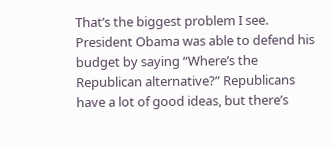That’s the biggest problem I see. President Obama was able to defend his budget by saying “Where’s the Republican alternative?” Republicans have a lot of good ideas, but there’s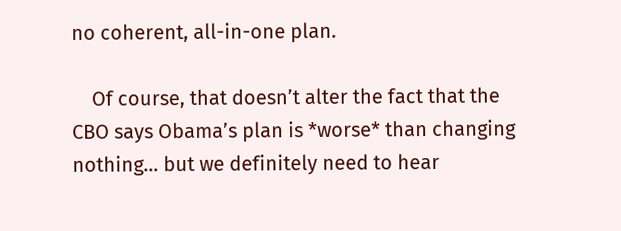no coherent, all-in-one plan.

    Of course, that doesn’t alter the fact that the CBO says Obama’s plan is *worse* than changing nothing… but we definitely need to hear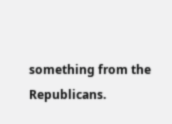something from the Republicans.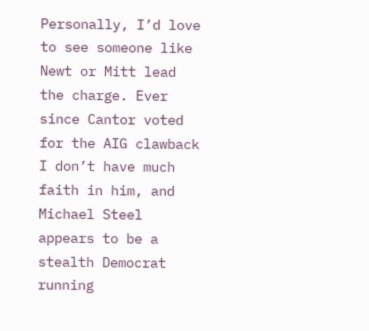Personally, I’d love to see someone like Newt or Mitt lead the charge. Ever since Cantor voted for the AIG clawback I don’t have much faith in him, and Michael Steel appears to be a stealth Democrat running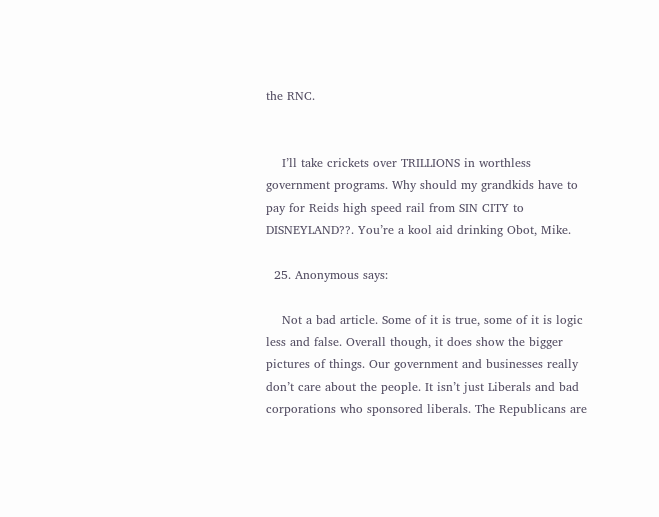the RNC.


    I’ll take crickets over TRILLIONS in worthless government programs. Why should my grandkids have to pay for Reids high speed rail from SIN CITY to DISNEYLAND??. You’re a kool aid drinking Obot, Mike.

  25. Anonymous says:

    Not a bad article. Some of it is true, some of it is logic less and false. Overall though, it does show the bigger pictures of things. Our government and businesses really don’t care about the people. It isn’t just Liberals and bad corporations who sponsored liberals. The Republicans are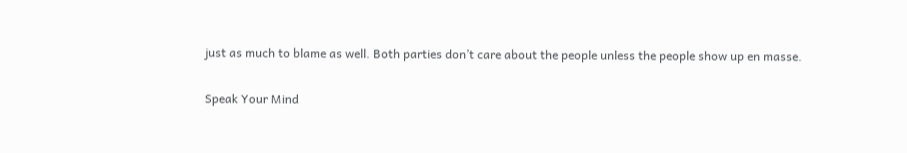just as much to blame as well. Both parties don’t care about the people unless the people show up en masse.

Speak Your Mind